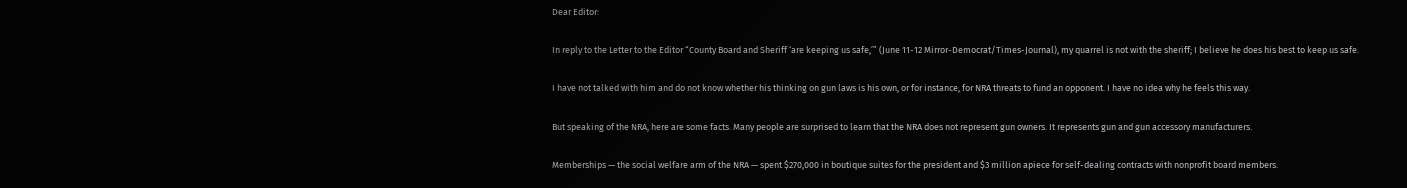Dear Editor:

In reply to the Letter to the Editor “County Board and Sheriff ‘are keeping us safe,’” (June 11-12 Mirror-Democrat/Times-Journal), my quarrel is not with the sheriff; I believe he does his best to keep us safe.

I have not talked with him and do not know whether his thinking on gun laws is his own, or for instance, for NRA threats to fund an opponent. I have no idea why he feels this way.

But speaking of the NRA, here are some facts. Many people are surprised to learn that the NRA does not represent gun owners. It represents gun and gun accessory manufacturers.

Memberships — the social welfare arm of the NRA — spent $270,000 in boutique suites for the president and $3 million apiece for self-dealing contracts with nonprofit board members.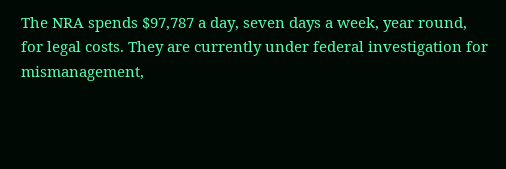The NRA spends $97,787 a day, seven days a week, year round, for legal costs. They are currently under federal investigation for mismanagement,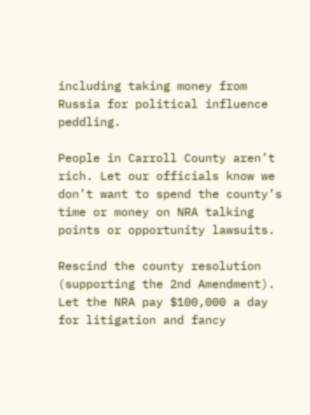including taking money from Russia for political influence peddling.

People in Carroll County aren’t rich. Let our officials know we don’t want to spend the county’s time or money on NRA talking points or opportunity lawsuits.

Rescind the county resolution (supporting the 2nd Amendment). Let the NRA pay $100,000 a day for litigation and fancy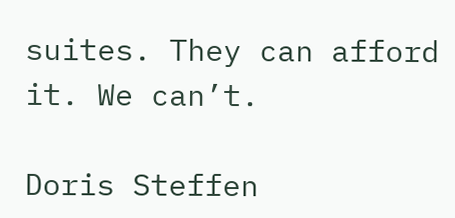suites. They can afford it. We can’t.

Doris Steffen